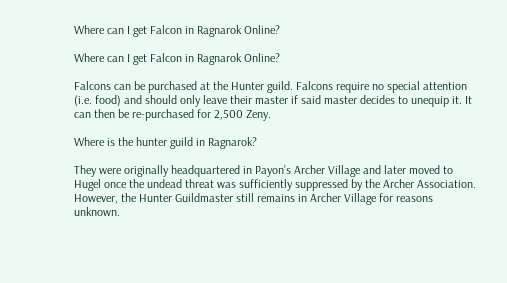Where can I get Falcon in Ragnarok Online?

Where can I get Falcon in Ragnarok Online?

Falcons can be purchased at the Hunter guild. Falcons require no special attention (i.e. food) and should only leave their master if said master decides to unequip it. It can then be re-purchased for 2,500 Zeny.

Where is the hunter guild in Ragnarok?

They were originally headquartered in Payon’s Archer Village and later moved to Hugel once the undead threat was sufficiently suppressed by the Archer Association. However, the Hunter Guildmaster still remains in Archer Village for reasons unknown.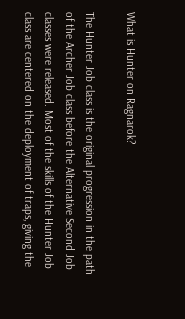What is Hunter on Ragnarok?

The Hunter Job class is the original progression in the path of the Archer Job class before the Alternative Second Job classes were released. Most of the skills of the Hunter Job class are centered on the deployment of traps, giving the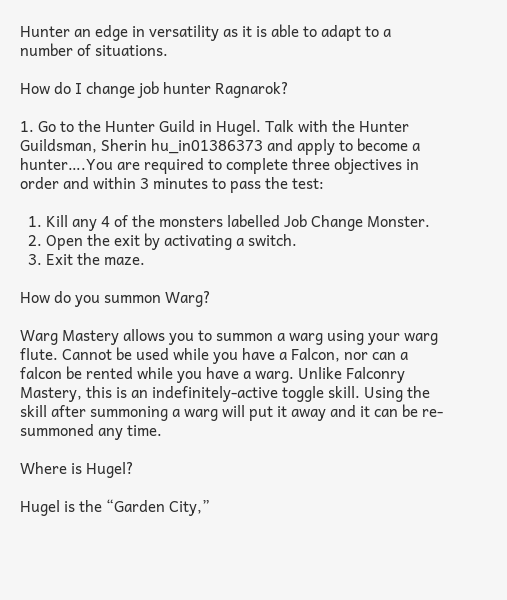Hunter an edge in versatility as it is able to adapt to a number of situations.

How do I change job hunter Ragnarok?

1. Go to the Hunter Guild in Hugel. Talk with the Hunter Guildsman, Sherin hu_in01386373 and apply to become a hunter….You are required to complete three objectives in order and within 3 minutes to pass the test:

  1. Kill any 4 of the monsters labelled Job Change Monster.
  2. Open the exit by activating a switch.
  3. Exit the maze.

How do you summon Warg?

Warg Mastery allows you to summon a warg using your warg flute. Cannot be used while you have a Falcon, nor can a falcon be rented while you have a warg. Unlike Falconry Mastery, this is an indefinitely-active toggle skill. Using the skill after summoning a warg will put it away and it can be re-summoned any time.

Where is Hugel?

Hugel is the “Garden City,”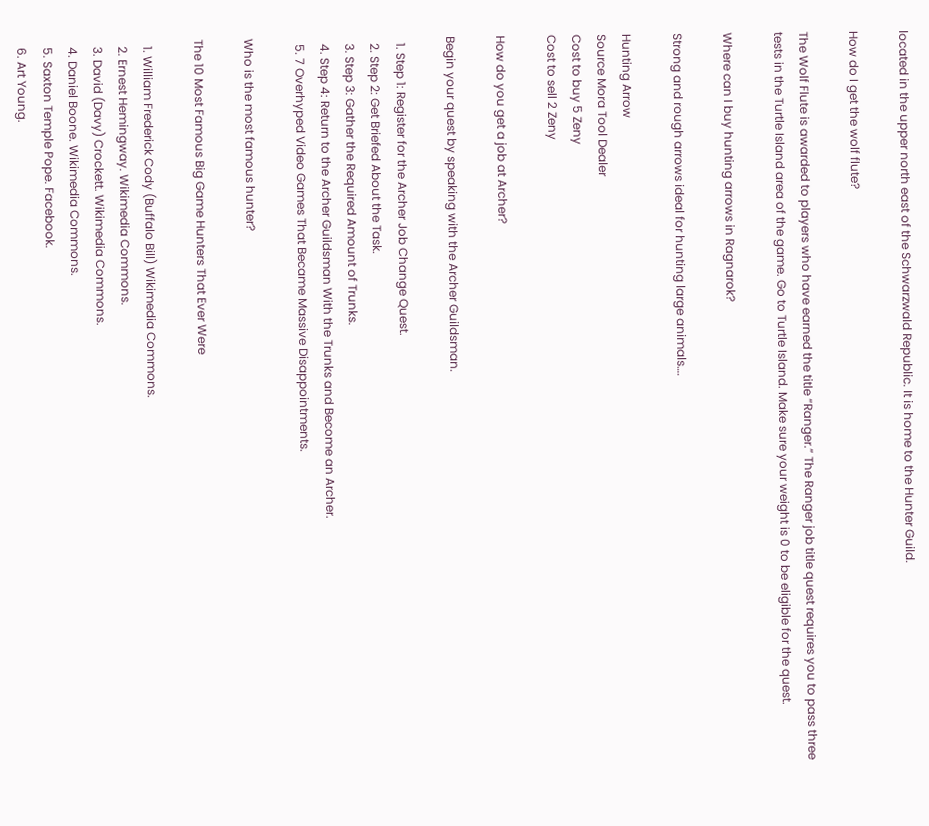located in the upper north east of the Schwarzwald Republic. It is home to the Hunter Guild.

How do I get the wolf flute?

The Wolf Flute is awarded to players who have earned the title “Ranger.” The Ranger job title quest requires you to pass three tests in the Turtle Island area of the game. Go to Turtle Island. Make sure your weight is 0 to be eligible for the quest.

Where can I buy hunting arrows in Ragnarok?

Strong and rough arrows ideal for hunting large animals….

Hunting Arrow
Source Mora Tool Dealer
Cost to buy 5 Zeny
Cost to sell 2 Zeny

How do you get a job at Archer?

Begin your quest by speaking with the Archer Guildsman.

  1. Step 1: Register for the Archer Job Change Quest.
  2. Step 2: Get Briefed About the Task.
  3. Step 3: Gather the Required Amount of Trunks.
  4. Step 4: Return to the Archer Guildsman With the Trunks and Become an Archer.
  5. 7 Overhyped Video Games That Became Massive Disappointments.

Who is the most famous hunter?

The 10 Most Famous Big Game Hunters That Ever Were

  1. William Frederick Cody (Buffalo Bill) Wikimedia Commons.
  2. Ernest Hemingway. Wikimedia Commons.
  3. David (Davy) Crockett. Wikimedia Commons.
  4. Daniel Boone. Wikimedia Commons.
  5. Saxton Temple Pope. Facebook.
  6. Art Young.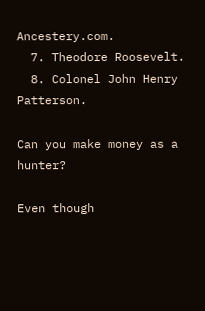Ancestery.com.
  7. Theodore Roosevelt.
  8. Colonel John Henry Patterson.

Can you make money as a hunter?

Even though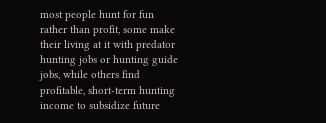most people hunt for fun rather than profit, some make their living at it with predator hunting jobs or hunting guide jobs, while others find profitable, short-term hunting income to subsidize future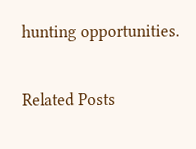hunting opportunities.

Related Posts